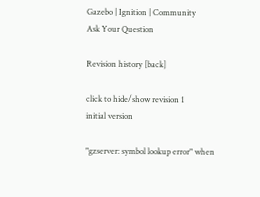Gazebo | Ignition | Community
Ask Your Question

Revision history [back]

click to hide/show revision 1
initial version

"gzserver: symbol lookup error" when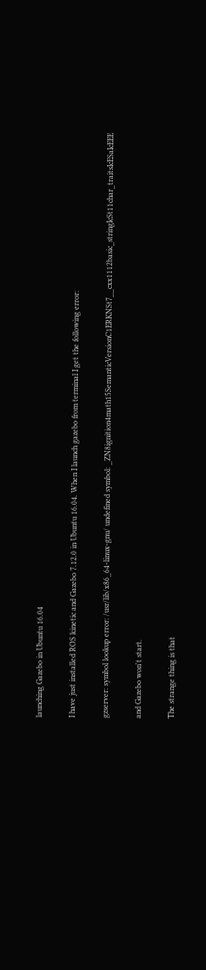launching Gazebo in Ubuntu 16.04

I have just installed ROS kinetic and Gazebo 7.12.0 in Ubuntu 16.04. When I launch gazebo from terminal I get the following error:

gzserver: symbol lookup error: /usr/lib/x86_64-linux-gnu/ undefined symbol: _ZN8ignition4math15SemanticVersionC1ERKNSt7__cxx1112basic_stringIcSt11char_traitsIcESaIcEEE

and Gazebo won't start.

The strange thing is that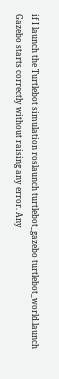if I launch the Turtlebot simulation roslaunch turtlebot_gazebo turtlebot_world.launch Gazebo starts correctly without raising any error. Any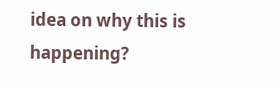idea on why this is happening?